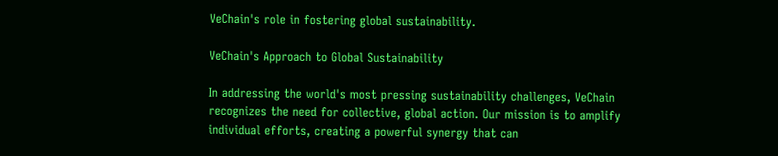VeChain's role in fostering global sustainability.

VeChain's Approach to Global Sustainability

In addressing the world's most pressing sustainability challenges, VeChain recognizes the need for collective, global action. Our mission is to amplify individual efforts, creating a powerful synergy that can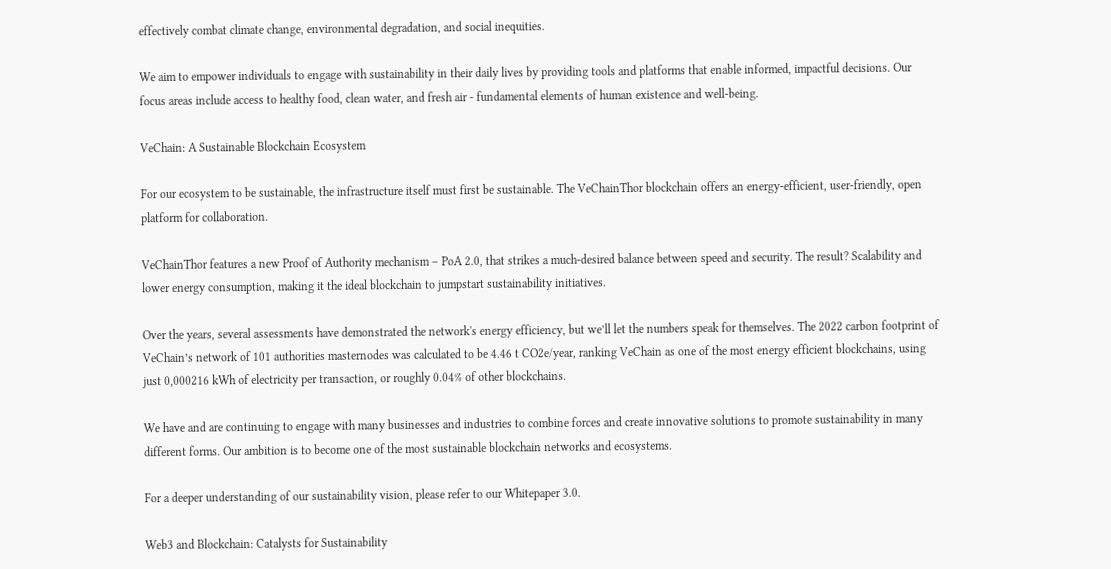effectively combat climate change, environmental degradation, and social inequities.

We aim to empower individuals to engage with sustainability in their daily lives by providing tools and platforms that enable informed, impactful decisions. Our focus areas include access to healthy food, clean water, and fresh air - fundamental elements of human existence and well-being.

VeChain: A Sustainable Blockchain Ecosystem

For our ecosystem to be sustainable, the infrastructure itself must first be sustainable. The VeChainThor blockchain offers an energy-efficient, user-friendly, open platform for collaboration.

VeChainThor features a new Proof of Authority mechanism – PoA 2.0, that strikes a much-desired balance between speed and security. The result? Scalability and lower energy consumption, making it the ideal blockchain to jumpstart sustainability initiatives.

Over the years, several assessments have demonstrated the network's energy efficiency, but we’ll let the numbers speak for themselves. The 2022 carbon footprint of VeChain’s network of 101 authorities masternodes was calculated to be 4.46 t CO2e/year, ranking VeChain as one of the most energy efficient blockchains, using just 0,000216 kWh of electricity per transaction, or roughly 0.04% of other blockchains.

We have and are continuing to engage with many businesses and industries to combine forces and create innovative solutions to promote sustainability in many different forms. Our ambition is to become one of the most sustainable blockchain networks and ecosystems.

For a deeper understanding of our sustainability vision, please refer to our Whitepaper 3.0.

Web3 and Blockchain: Catalysts for Sustainability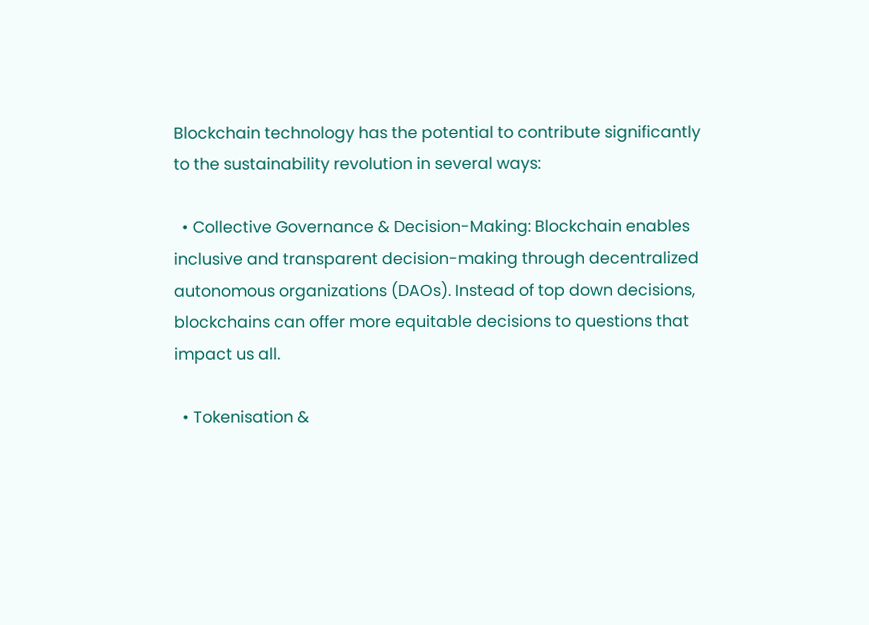Blockchain technology has the potential to contribute significantly to the sustainability revolution in several ways:

  • Collective Governance & Decision-Making: Blockchain enables inclusive and transparent decision-making through decentralized autonomous organizations (DAOs). Instead of top down decisions, blockchains can offer more equitable decisions to questions that impact us all.

  • Tokenisation &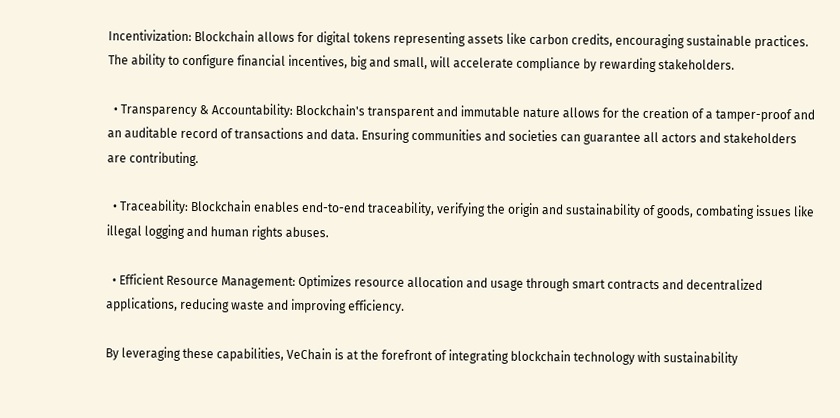Incentivization: Blockchain allows for digital tokens representing assets like carbon credits, encouraging sustainable practices. The ability to configure financial incentives, big and small, will accelerate compliance by rewarding stakeholders.

  • Transparency & Accountability: Blockchain's transparent and immutable nature allows for the creation of a tamper-proof and an auditable record of transactions and data. Ensuring communities and societies can guarantee all actors and stakeholders are contributing.

  • Traceability: Blockchain enables end-to-end traceability, verifying the origin and sustainability of goods, combating issues like illegal logging and human rights abuses.

  • Efficient Resource Management: Optimizes resource allocation and usage through smart contracts and decentralized applications, reducing waste and improving efficiency.

By leveraging these capabilities, VeChain is at the forefront of integrating blockchain technology with sustainability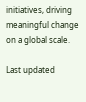initiatives, driving meaningful change on a global scale.

Last updated